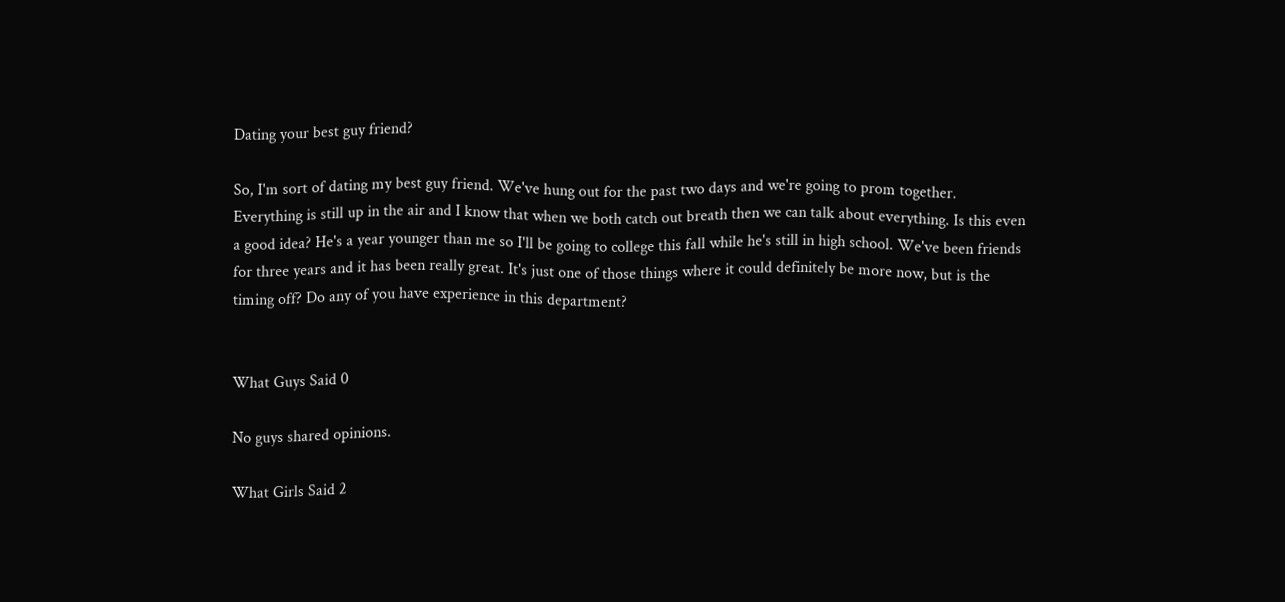Dating your best guy friend?

So, I'm sort of dating my best guy friend. We've hung out for the past two days and we're going to prom together. Everything is still up in the air and I know that when we both catch out breath then we can talk about everything. Is this even a good idea? He's a year younger than me so I'll be going to college this fall while he's still in high school. We've been friends for three years and it has been really great. It's just one of those things where it could definitely be more now, but is the timing off? Do any of you have experience in this department?


What Guys Said 0

No guys shared opinions.

What Girls Said 2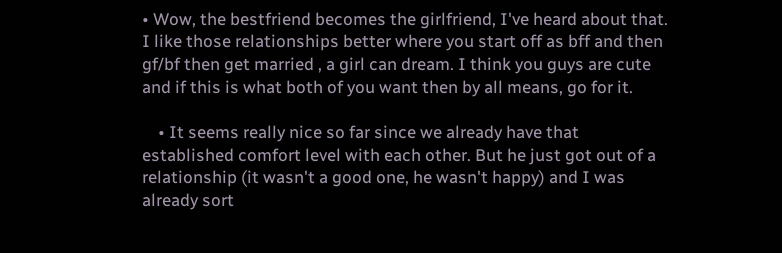• Wow, the bestfriend becomes the girlfriend, I've heard about that. I like those relationships better where you start off as bff and then gf/bf then get married , a girl can dream. I think you guys are cute and if this is what both of you want then by all means, go for it.

    • It seems really nice so far since we already have that established comfort level with each other. But he just got out of a relationship (it wasn't a good one, he wasn't happy) and I was already sort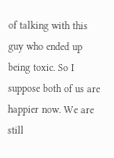of talking with this guy who ended up being toxic. So I suppose both of us are happier now. We are still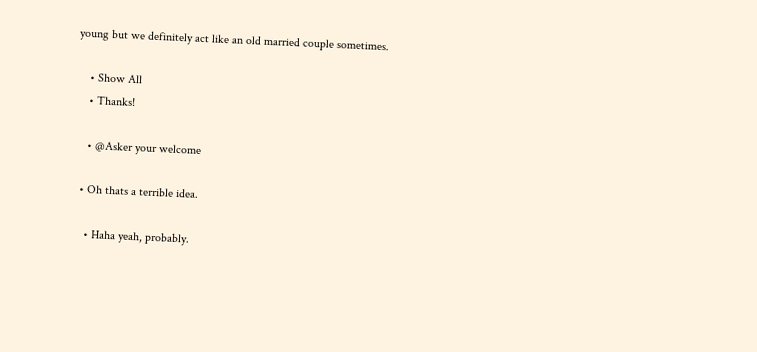young but we definitely act like an old married couple sometimes.

    • Show All
    • Thanks!

    • @Asker your welcome

  • Oh thats a terrible idea.

    • Haha yeah, probably.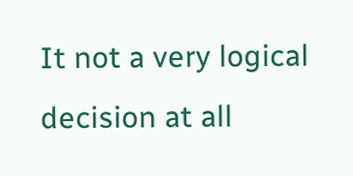It not a very logical decision at all